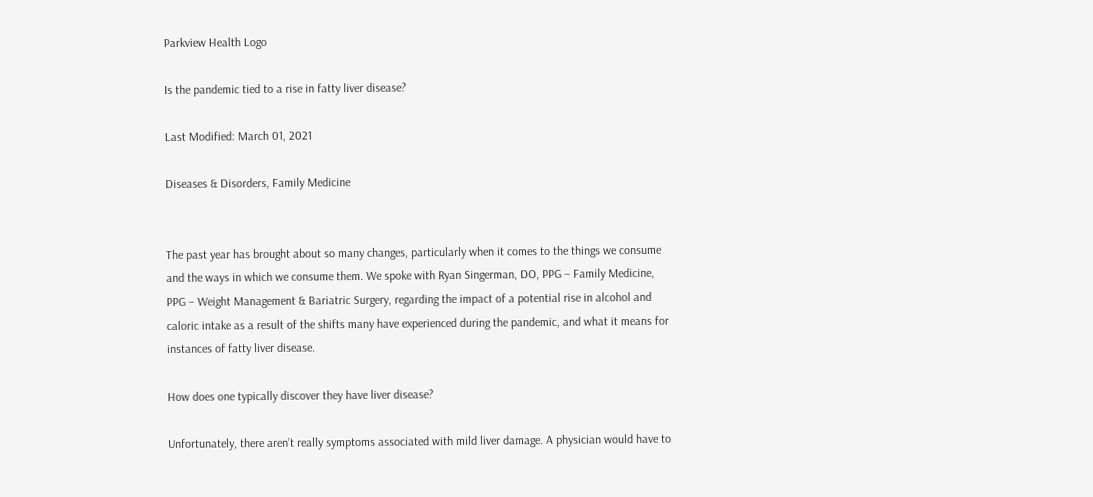Parkview Health Logo

Is the pandemic tied to a rise in fatty liver disease?

Last Modified: March 01, 2021

Diseases & Disorders, Family Medicine


The past year has brought about so many changes, particularly when it comes to the things we consume and the ways in which we consume them. We spoke with Ryan Singerman, DO, PPG – Family Medicine, PPG – Weight Management & Bariatric Surgery, regarding the impact of a potential rise in alcohol and caloric intake as a result of the shifts many have experienced during the pandemic, and what it means for instances of fatty liver disease.

How does one typically discover they have liver disease?

Unfortunately, there aren’t really symptoms associated with mild liver damage. A physician would have to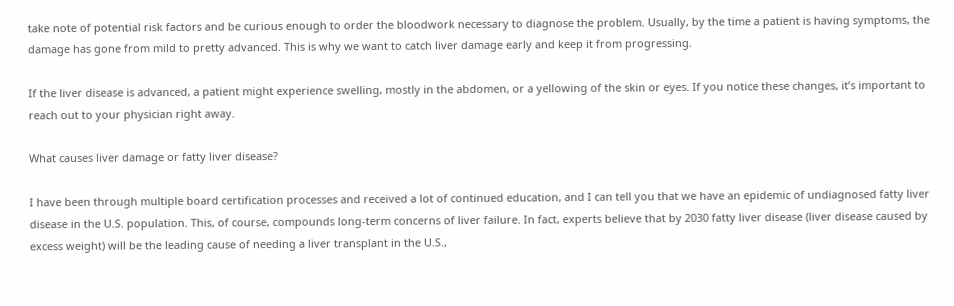take note of potential risk factors and be curious enough to order the bloodwork necessary to diagnose the problem. Usually, by the time a patient is having symptoms, the damage has gone from mild to pretty advanced. This is why we want to catch liver damage early and keep it from progressing.

If the liver disease is advanced, a patient might experience swelling, mostly in the abdomen, or a yellowing of the skin or eyes. If you notice these changes, it’s important to reach out to your physician right away.

What causes liver damage or fatty liver disease?

I have been through multiple board certification processes and received a lot of continued education, and I can tell you that we have an epidemic of undiagnosed fatty liver disease in the U.S. population. This, of course, compounds long-term concerns of liver failure. In fact, experts believe that by 2030 fatty liver disease (liver disease caused by excess weight) will be the leading cause of needing a liver transplant in the U.S.,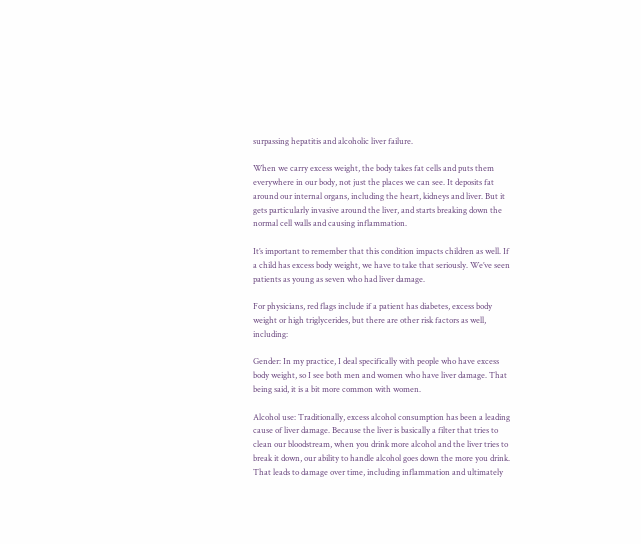surpassing hepatitis and alcoholic liver failure.

When we carry excess weight, the body takes fat cells and puts them everywhere in our body, not just the places we can see. It deposits fat around our internal organs, including the heart, kidneys and liver. But it gets particularly invasive around the liver, and starts breaking down the normal cell walls and causing inflammation.

It’s important to remember that this condition impacts children as well. If a child has excess body weight, we have to take that seriously. We’ve seen patients as young as seven who had liver damage.

For physicians, red flags include if a patient has diabetes, excess body weight or high triglycerides, but there are other risk factors as well, including:

Gender: In my practice, I deal specifically with people who have excess body weight, so I see both men and women who have liver damage. That being said, it is a bit more common with women.

Alcohol use: Traditionally, excess alcohol consumption has been a leading cause of liver damage. Because the liver is basically a filter that tries to clean our bloodstream, when you drink more alcohol and the liver tries to break it down, our ability to handle alcohol goes down the more you drink. That leads to damage over time, including inflammation and ultimately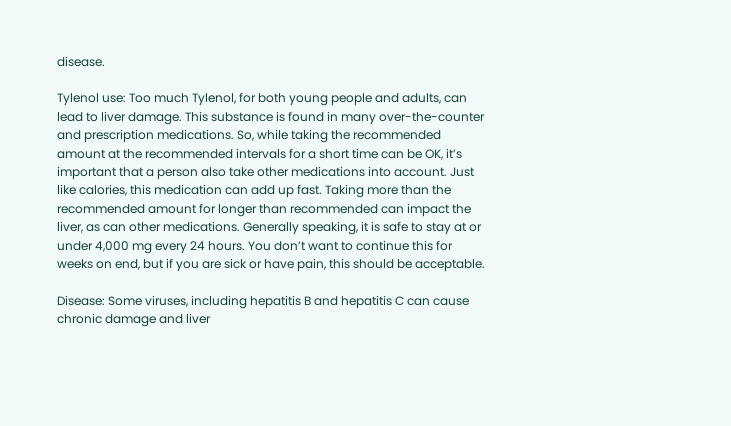disease.

Tylenol use: Too much Tylenol, for both young people and adults, can lead to liver damage. This substance is found in many over-the-counter and prescription medications. So, while taking the recommended amount at the recommended intervals for a short time can be OK, it’s important that a person also take other medications into account. Just like calories, this medication can add up fast. Taking more than the recommended amount for longer than recommended can impact the liver, as can other medications. Generally speaking, it is safe to stay at or under 4,000 mg every 24 hours. You don’t want to continue this for weeks on end, but if you are sick or have pain, this should be acceptable.

Disease: Some viruses, including hepatitis B and hepatitis C can cause chronic damage and liver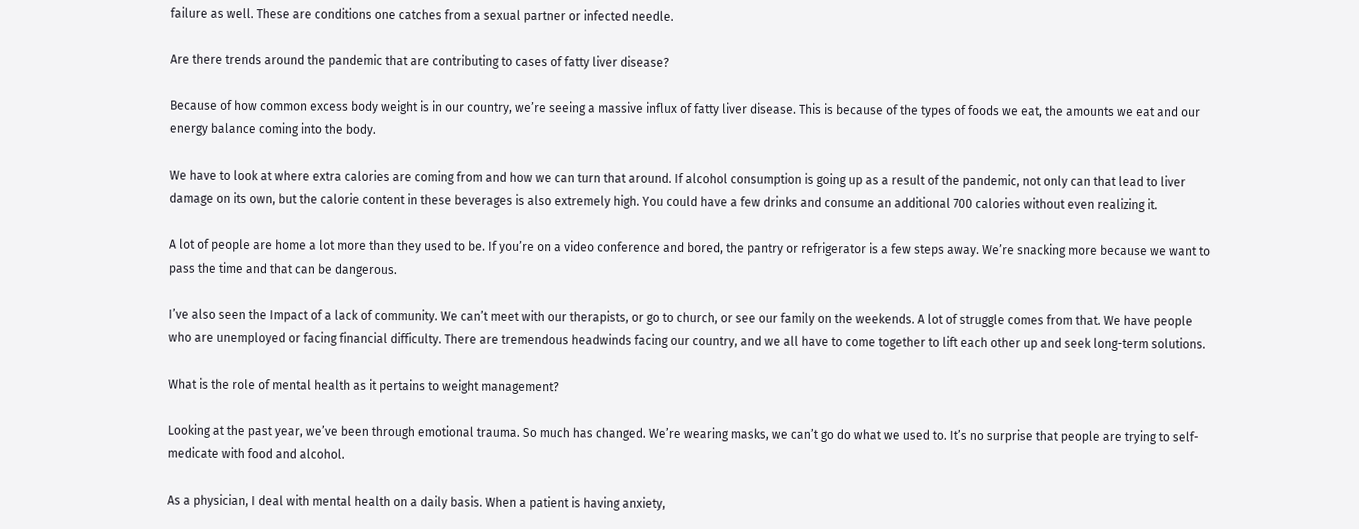failure as well. These are conditions one catches from a sexual partner or infected needle.

Are there trends around the pandemic that are contributing to cases of fatty liver disease?

Because of how common excess body weight is in our country, we’re seeing a massive influx of fatty liver disease. This is because of the types of foods we eat, the amounts we eat and our energy balance coming into the body.

We have to look at where extra calories are coming from and how we can turn that around. If alcohol consumption is going up as a result of the pandemic, not only can that lead to liver damage on its own, but the calorie content in these beverages is also extremely high. You could have a few drinks and consume an additional 700 calories without even realizing it.

A lot of people are home a lot more than they used to be. If you’re on a video conference and bored, the pantry or refrigerator is a few steps away. We’re snacking more because we want to pass the time and that can be dangerous.

I’ve also seen the Impact of a lack of community. We can’t meet with our therapists, or go to church, or see our family on the weekends. A lot of struggle comes from that. We have people who are unemployed or facing financial difficulty. There are tremendous headwinds facing our country, and we all have to come together to lift each other up and seek long-term solutions.

What is the role of mental health as it pertains to weight management?

Looking at the past year, we’ve been through emotional trauma. So much has changed. We’re wearing masks, we can’t go do what we used to. It’s no surprise that people are trying to self-medicate with food and alcohol.

As a physician, I deal with mental health on a daily basis. When a patient is having anxiety,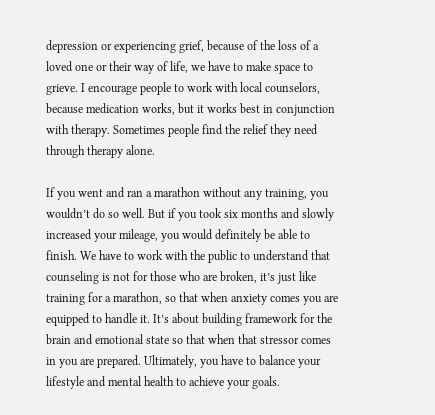depression or experiencing grief, because of the loss of a loved one or their way of life, we have to make space to grieve. I encourage people to work with local counselors, because medication works, but it works best in conjunction with therapy. Sometimes people find the relief they need through therapy alone.

If you went and ran a marathon without any training, you wouldn’t do so well. But if you took six months and slowly increased your mileage, you would definitely be able to finish. We have to work with the public to understand that counseling is not for those who are broken, it’s just like training for a marathon, so that when anxiety comes you are equipped to handle it. It’s about building framework for the brain and emotional state so that when that stressor comes in you are prepared. Ultimately, you have to balance your lifestyle and mental health to achieve your goals.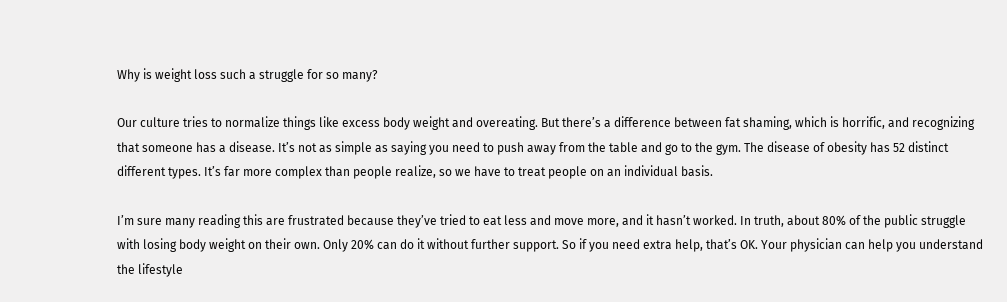Why is weight loss such a struggle for so many?

Our culture tries to normalize things like excess body weight and overeating. But there’s a difference between fat shaming, which is horrific, and recognizing that someone has a disease. It’s not as simple as saying you need to push away from the table and go to the gym. The disease of obesity has 52 distinct different types. It’s far more complex than people realize, so we have to treat people on an individual basis.

I’m sure many reading this are frustrated because they’ve tried to eat less and move more, and it hasn’t worked. In truth, about 80% of the public struggle with losing body weight on their own. Only 20% can do it without further support. So if you need extra help, that’s OK. Your physician can help you understand the lifestyle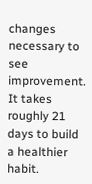changes necessary to see improvement. It takes roughly 21 days to build a healthier habit.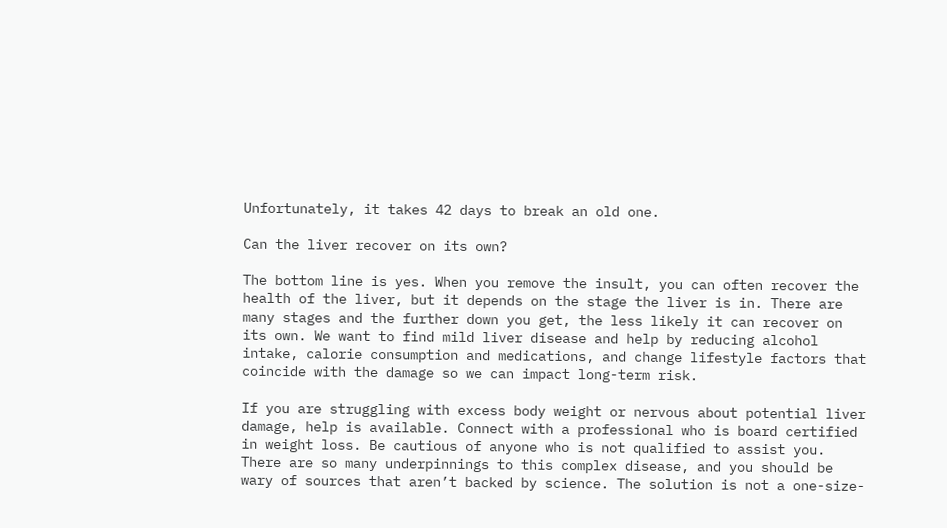Unfortunately, it takes 42 days to break an old one.

Can the liver recover on its own?

The bottom line is yes. When you remove the insult, you can often recover the health of the liver, but it depends on the stage the liver is in. There are many stages and the further down you get, the less likely it can recover on its own. We want to find mild liver disease and help by reducing alcohol intake, calorie consumption and medications, and change lifestyle factors that coincide with the damage so we can impact long-term risk.

If you are struggling with excess body weight or nervous about potential liver damage, help is available. Connect with a professional who is board certified in weight loss. Be cautious of anyone who is not qualified to assist you. There are so many underpinnings to this complex disease, and you should be wary of sources that aren’t backed by science. The solution is not a one-size-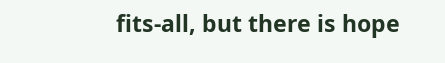fits-all, but there is hope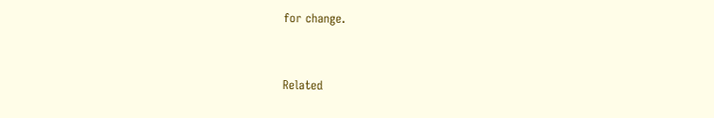for change.


Related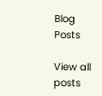Blog Posts

View all posts